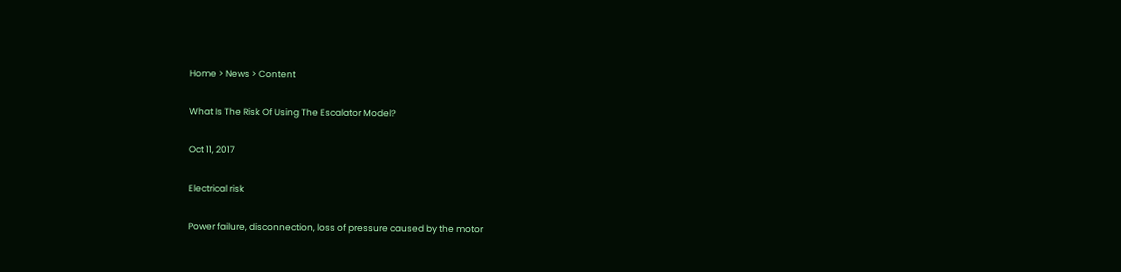Home > News > Content

What Is The Risk Of Using The Escalator Model?

Oct 11, 2017

Electrical risk

Power failure, disconnection, loss of pressure caused by the motor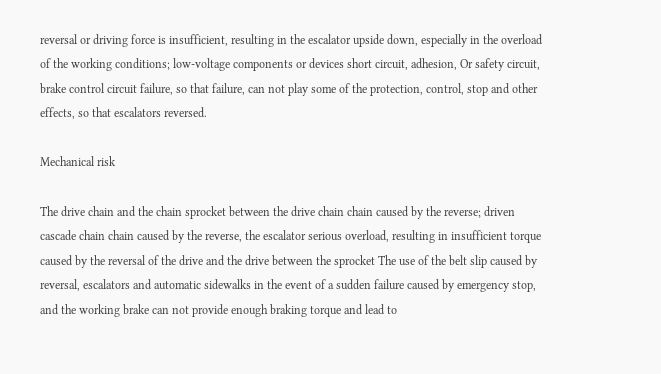reversal or driving force is insufficient, resulting in the escalator upside down, especially in the overload of the working conditions; low-voltage components or devices short circuit, adhesion, Or safety circuit, brake control circuit failure, so that failure, can not play some of the protection, control, stop and other effects, so that escalators reversed.

Mechanical risk

The drive chain and the chain sprocket between the drive chain chain caused by the reverse; driven cascade chain chain caused by the reverse, the escalator serious overload, resulting in insufficient torque caused by the reversal of the drive and the drive between the sprocket The use of the belt slip caused by reversal, escalators and automatic sidewalks in the event of a sudden failure caused by emergency stop, and the working brake can not provide enough braking torque and lead to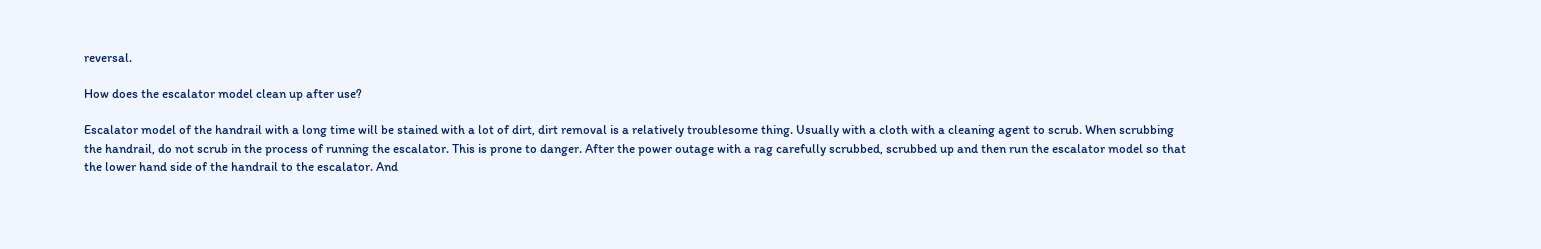reversal.

How does the escalator model clean up after use?

Escalator model of the handrail with a long time will be stained with a lot of dirt, dirt removal is a relatively troublesome thing. Usually with a cloth with a cleaning agent to scrub. When scrubbing the handrail, do not scrub in the process of running the escalator. This is prone to danger. After the power outage with a rag carefully scrubbed, scrubbed up and then run the escalator model so that the lower hand side of the handrail to the escalator. And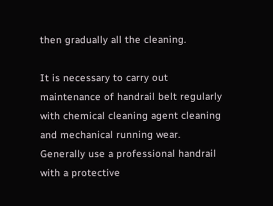then gradually all the cleaning.

It is necessary to carry out maintenance of handrail belt regularly with chemical cleaning agent cleaning and mechanical running wear. Generally use a professional handrail with a protective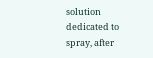solution dedicated to spray, after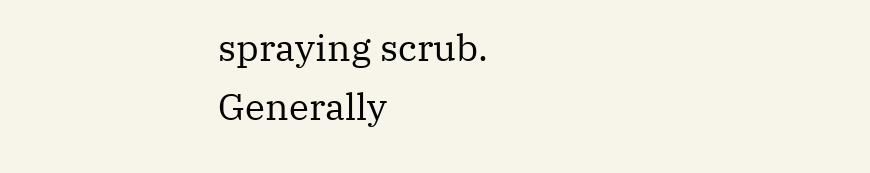spraying scrub. Generally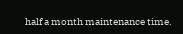half a month maintenance time.